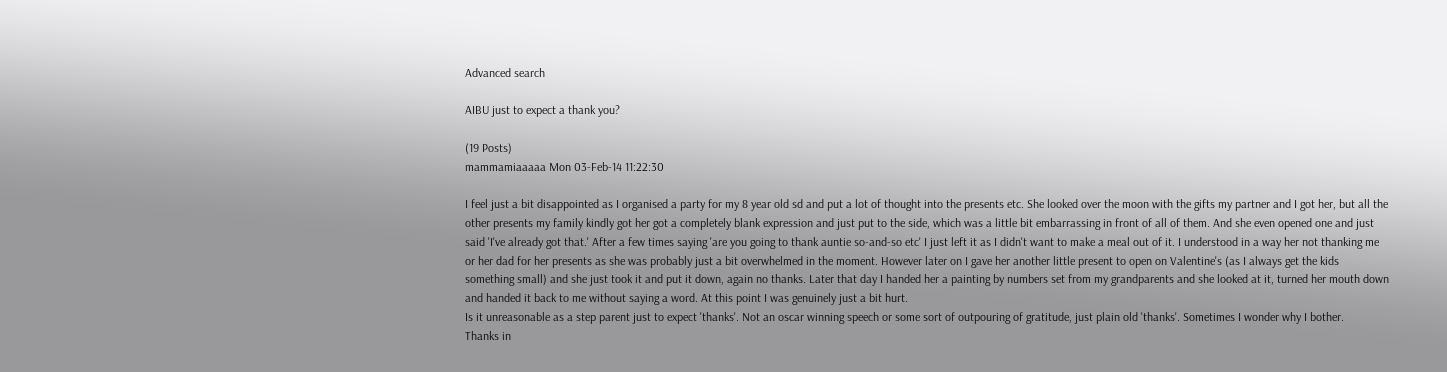Advanced search

AIBU just to expect a thank you?

(19 Posts)
mammamiaaaaa Mon 03-Feb-14 11:22:30

I feel just a bit disappointed as I organised a party for my 8 year old sd and put a lot of thought into the presents etc. She looked over the moon with the gifts my partner and I got her, but all the other presents my family kindly got her got a completely blank expression and just put to the side, which was a little bit embarrassing in front of all of them. And she even opened one and just said 'I've already got that.' After a few times saying 'are you going to thank auntie so-and-so etc' I just left it as I didn't want to make a meal out of it. I understood in a way her not thanking me or her dad for her presents as she was probably just a bit overwhelmed in the moment. However later on I gave her another little present to open on Valentine's (as I always get the kids something small) and she just took it and put it down, again no thanks. Later that day I handed her a painting by numbers set from my grandparents and she looked at it, turned her mouth down and handed it back to me without saying a word. At this point I was genuinely just a bit hurt.
Is it unreasonable as a step parent just to expect 'thanks'. Not an oscar winning speech or some sort of outpouring of gratitude, just plain old 'thanks'. Sometimes I wonder why I bother.
Thanks in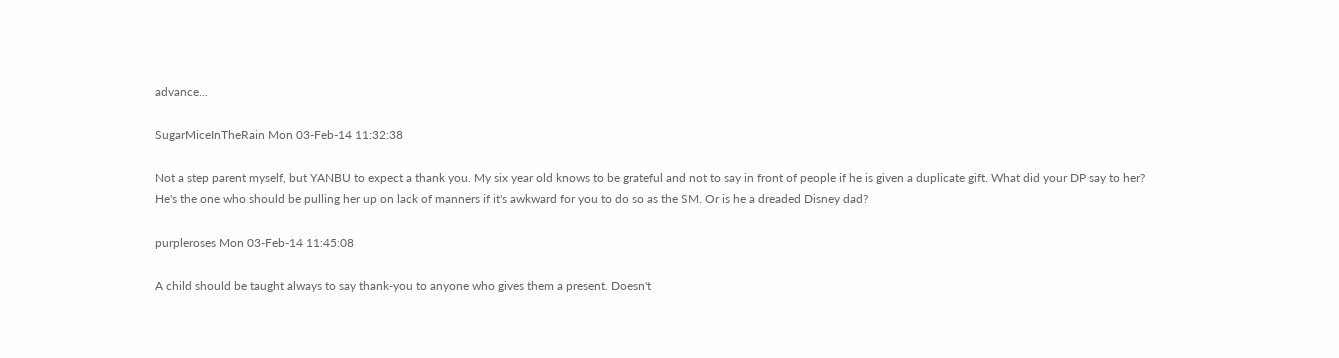advance...

SugarMiceInTheRain Mon 03-Feb-14 11:32:38

Not a step parent myself, but YANBU to expect a thank you. My six year old knows to be grateful and not to say in front of people if he is given a duplicate gift. What did your DP say to her? He's the one who should be pulling her up on lack of manners if it's awkward for you to do so as the SM. Or is he a dreaded Disney dad?

purpleroses Mon 03-Feb-14 11:45:08

A child should be taught always to say thank-you to anyone who gives them a present. Doesn't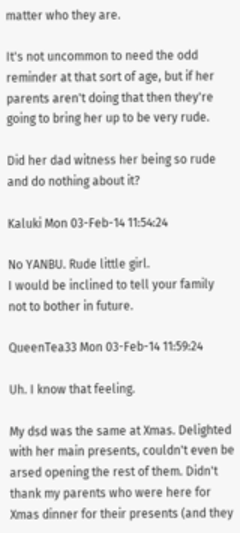matter who they are.

It's not uncommon to need the odd reminder at that sort of age, but if her parents aren't doing that then they're going to bring her up to be very rude.

Did her dad witness her being so rude and do nothing about it?

Kaluki Mon 03-Feb-14 11:54:24

No YANBU. Rude little girl.
I would be inclined to tell your family not to bother in future.

QueenTea33 Mon 03-Feb-14 11:59:24

Uh. I know that feeling.

My dsd was the same at Xmas. Delighted with her main presents, couldn't even be arsed opening the rest of them. Didn't thank my parents who were here for Xmas dinner for their presents (and they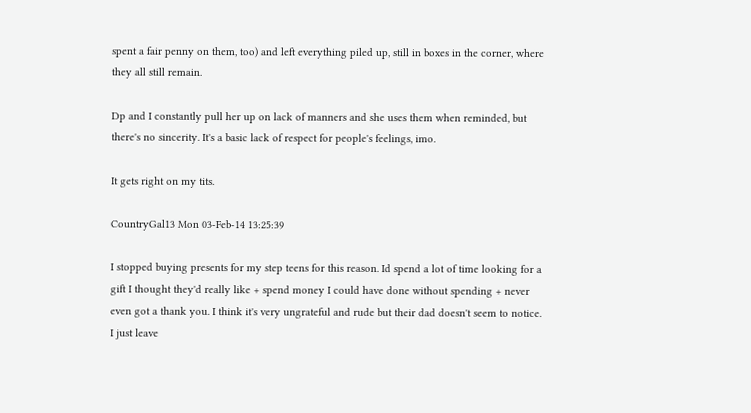spent a fair penny on them, too) and left everything piled up, still in boxes in the corner, where they all still remain.

Dp and I constantly pull her up on lack of manners and she uses them when reminded, but there's no sincerity. It's a basic lack of respect for people's feelings, imo.

It gets right on my tits.

CountryGal13 Mon 03-Feb-14 13:25:39

I stopped buying presents for my step teens for this reason. Id spend a lot of time looking for a gift I thought they'd really like + spend money I could have done without spending + never even got a thank you. I think it's very ungrateful and rude but their dad doesn't seem to notice. I just leave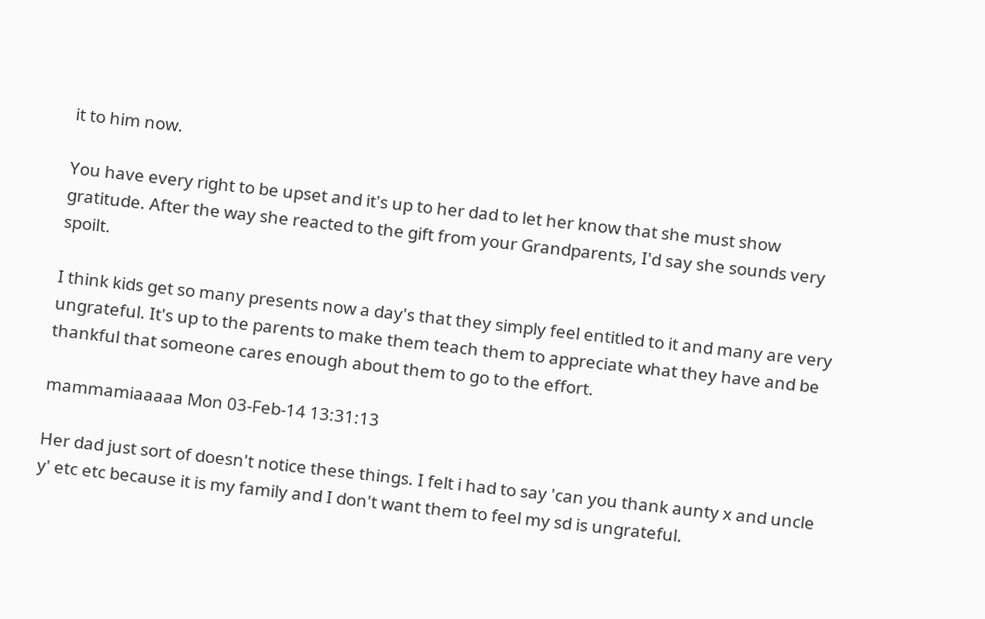it to him now.

You have every right to be upset and it's up to her dad to let her know that she must show gratitude. After the way she reacted to the gift from your Grandparents, I'd say she sounds very spoilt.

I think kids get so many presents now a day's that they simply feel entitled to it and many are very ungrateful. It's up to the parents to make them teach them to appreciate what they have and be thankful that someone cares enough about them to go to the effort.

mammamiaaaaa Mon 03-Feb-14 13:31:13

Her dad just sort of doesn't notice these things. I felt i had to say 'can you thank aunty x and uncle y' etc etc because it is my family and I don't want them to feel my sd is ungrateful.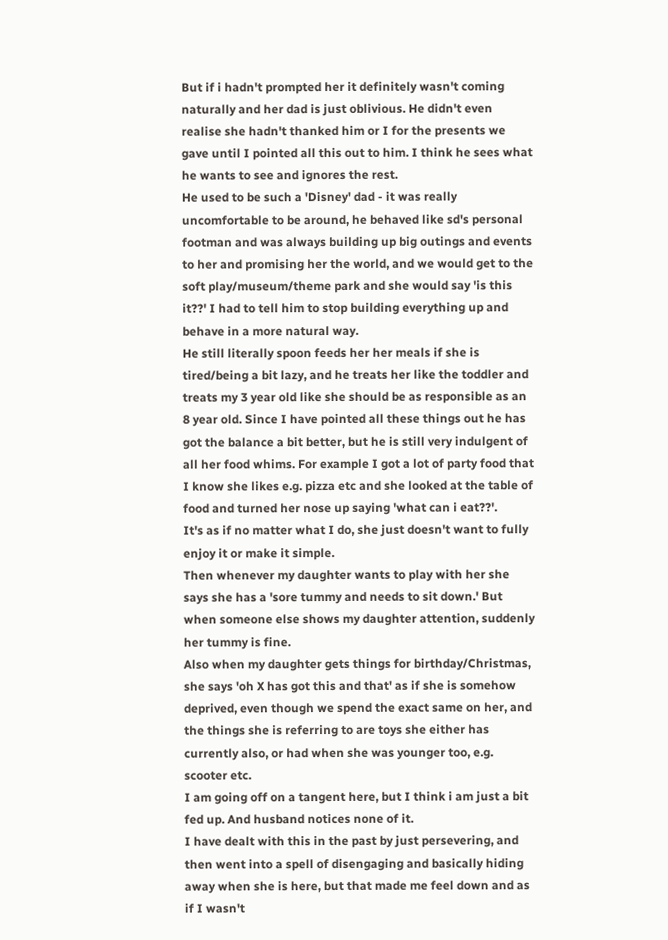But if i hadn't prompted her it definitely wasn't coming naturally and her dad is just oblivious. He didn't even realise she hadn't thanked him or I for the presents we gave until I pointed all this out to him. I think he sees what he wants to see and ignores the rest.
He used to be such a 'Disney' dad - it was really uncomfortable to be around, he behaved like sd's personal footman and was always building up big outings and events to her and promising her the world, and we would get to the soft play/museum/theme park and she would say 'is this it??' I had to tell him to stop building everything up and behave in a more natural way.
He still literally spoon feeds her her meals if she is tired/being a bit lazy, and he treats her like the toddler and treats my 3 year old like she should be as responsible as an 8 year old. Since I have pointed all these things out he has got the balance a bit better, but he is still very indulgent of all her food whims. For example I got a lot of party food that I know she likes e.g. pizza etc and she looked at the table of food and turned her nose up saying 'what can i eat??'.
It's as if no matter what I do, she just doesn't want to fully enjoy it or make it simple.
Then whenever my daughter wants to play with her she says she has a 'sore tummy and needs to sit down.' But when someone else shows my daughter attention, suddenly her tummy is fine.
Also when my daughter gets things for birthday/Christmas, she says 'oh X has got this and that' as if she is somehow deprived, even though we spend the exact same on her, and the things she is referring to are toys she either has currently also, or had when she was younger too, e.g. scooter etc.
I am going off on a tangent here, but I think i am just a bit fed up. And husband notices none of it.
I have dealt with this in the past by just persevering, and then went into a spell of disengaging and basically hiding away when she is here, but that made me feel down and as if I wasn't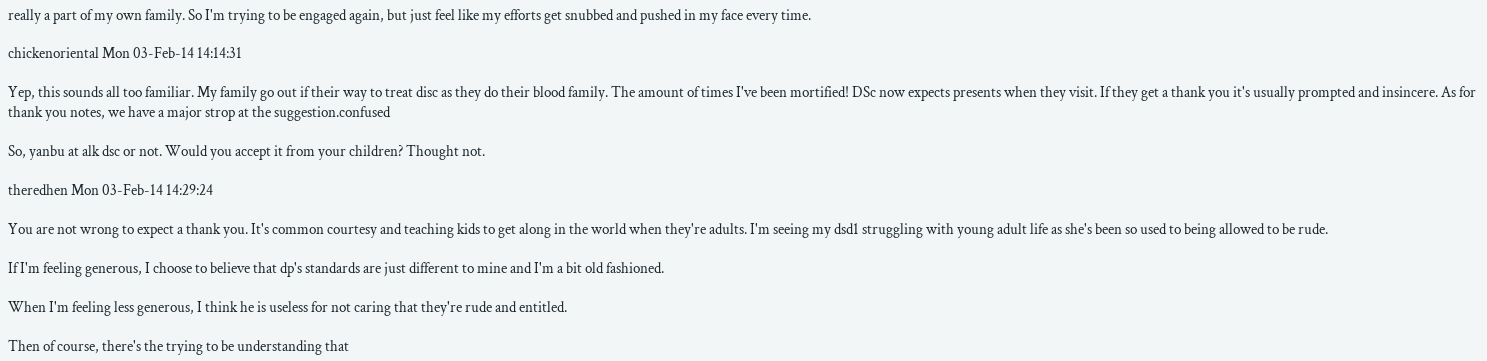really a part of my own family. So I'm trying to be engaged again, but just feel like my efforts get snubbed and pushed in my face every time.

chickenoriental Mon 03-Feb-14 14:14:31

Yep, this sounds all too familiar. My family go out if their way to treat disc as they do their blood family. The amount of times I've been mortified! DSc now expects presents when they visit. If they get a thank you it's usually prompted and insincere. As for thank you notes, we have a major strop at the suggestion.confused

So, yanbu at alk dsc or not. Would you accept it from your children? Thought not.

theredhen Mon 03-Feb-14 14:29:24

You are not wrong to expect a thank you. It's common courtesy and teaching kids to get along in the world when they're adults. I'm seeing my dsd1 struggling with young adult life as she's been so used to being allowed to be rude.

If I'm feeling generous, I choose to believe that dp's standards are just different to mine and I'm a bit old fashioned.

When I'm feeling less generous, I think he is useless for not caring that they're rude and entitled.

Then of course, there's the trying to be understanding that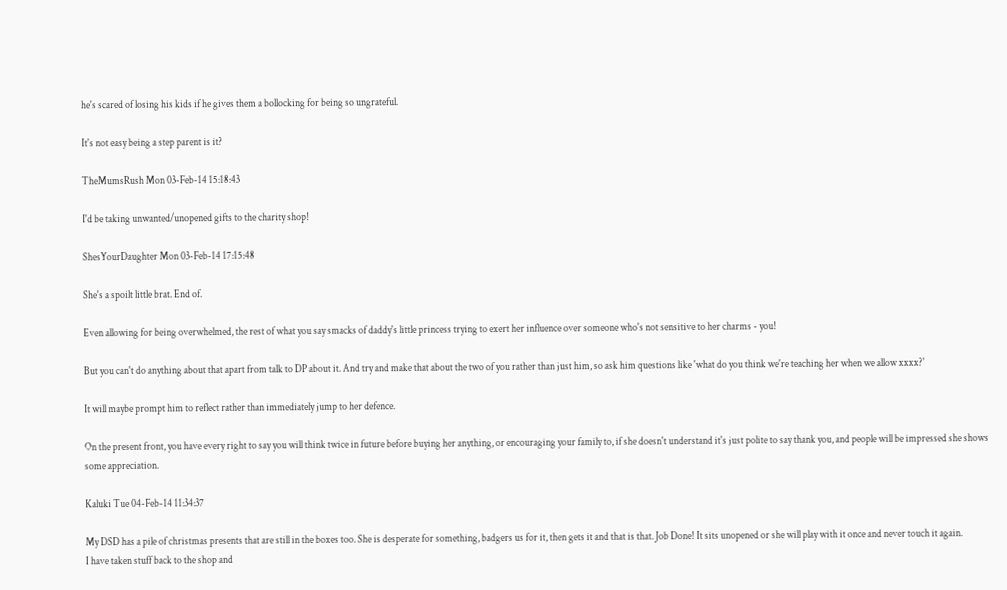he's scared of losing his kids if he gives them a bollocking for being so ungrateful.

It's not easy being a step parent is it?

TheMumsRush Mon 03-Feb-14 15:18:43

I'd be taking unwanted/unopened gifts to the charity shop!

ShesYourDaughter Mon 03-Feb-14 17:15:48

She's a spoilt little brat. End of.

Even allowing for being overwhelmed, the rest of what you say smacks of daddy's little princess trying to exert her influence over someone who's not sensitive to her charms - you!

But you can't do anything about that apart from talk to DP about it. And try and make that about the two of you rather than just him, so ask him questions like 'what do you think we're teaching her when we allow xxxx?'

It will maybe prompt him to reflect rather than immediately jump to her defence.

On the present front, you have every right to say you will think twice in future before buying her anything, or encouraging your family to, if she doesn't understand it's just polite to say thank you, and people will be impressed she shows some appreciation.

Kaluki Tue 04-Feb-14 11:34:37

My DSD has a pile of christmas presents that are still in the boxes too. She is desperate for something, badgers us for it, then gets it and that is that. Job Done! It sits unopened or she will play with it once and never touch it again.
I have taken stuff back to the shop and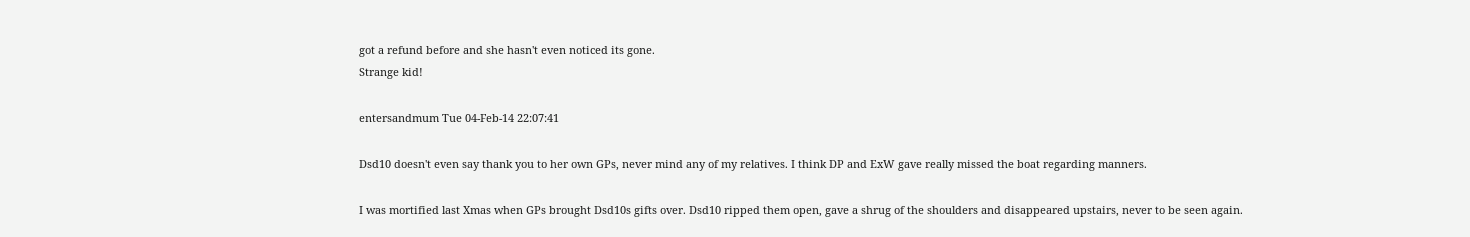got a refund before and she hasn't even noticed its gone.
Strange kid!

entersandmum Tue 04-Feb-14 22:07:41

Dsd10 doesn't even say thank you to her own GPs, never mind any of my relatives. I think DP and ExW gave really missed the boat regarding manners.

I was mortified last Xmas when GPs brought Dsd10s gifts over. Dsd10 ripped them open, gave a shrug of the shoulders and disappeared upstairs, never to be seen again.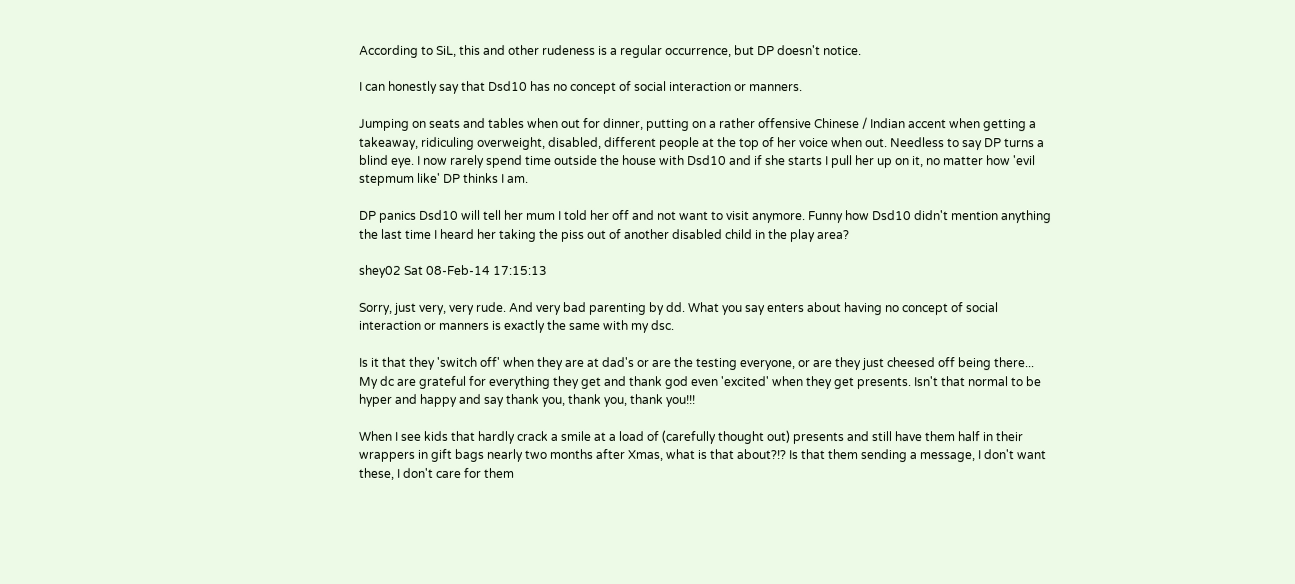According to SiL, this and other rudeness is a regular occurrence, but DP doesn't notice.

I can honestly say that Dsd10 has no concept of social interaction or manners.

Jumping on seats and tables when out for dinner, putting on a rather offensive Chinese / Indian accent when getting a takeaway, ridiculing overweight, disabled, different people at the top of her voice when out. Needless to say DP turns a blind eye. I now rarely spend time outside the house with Dsd10 and if she starts I pull her up on it, no matter how 'evil stepmum like' DP thinks I am.

DP panics Dsd10 will tell her mum I told her off and not want to visit anymore. Funny how Dsd10 didn't mention anything the last time I heard her taking the piss out of another disabled child in the play area?

shey02 Sat 08-Feb-14 17:15:13

Sorry, just very, very rude. And very bad parenting by dd. What you say enters about having no concept of social interaction or manners is exactly the same with my dsc.

Is it that they 'switch off' when they are at dad's or are the testing everyone, or are they just cheesed off being there... My dc are grateful for everything they get and thank god even 'excited' when they get presents. Isn't that normal to be hyper and happy and say thank you, thank you, thank you!!!

When I see kids that hardly crack a smile at a load of (carefully thought out) presents and still have them half in their wrappers in gift bags nearly two months after Xmas, what is that about?!? Is that them sending a message, I don't want these, I don't care for them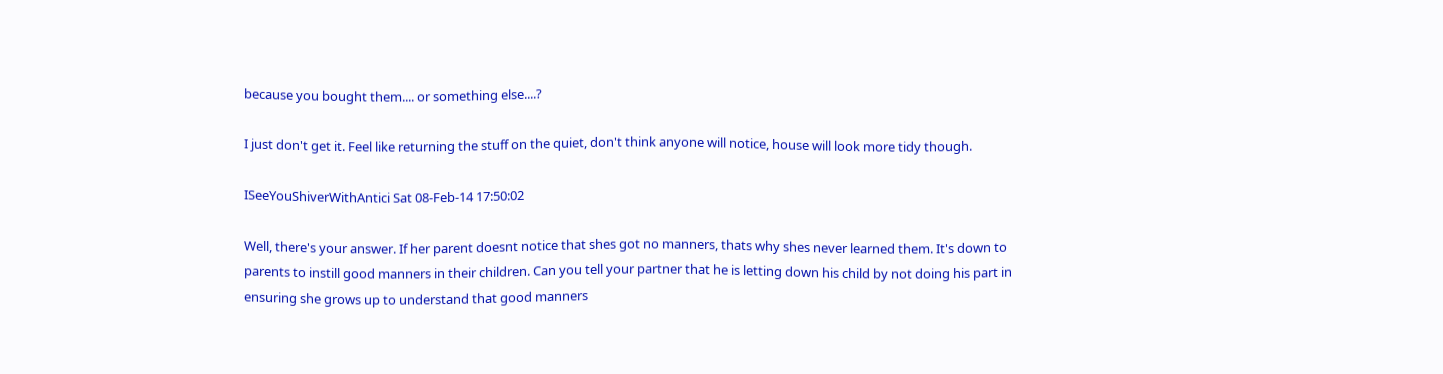because you bought them.... or something else....?

I just don't get it. Feel like returning the stuff on the quiet, don't think anyone will notice, house will look more tidy though.

ISeeYouShiverWithAntici Sat 08-Feb-14 17:50:02

Well, there's your answer. If her parent doesnt notice that shes got no manners, thats why shes never learned them. It's down to parents to instill good manners in their children. Can you tell your partner that he is letting down his child by not doing his part in ensuring she grows up to understand that good manners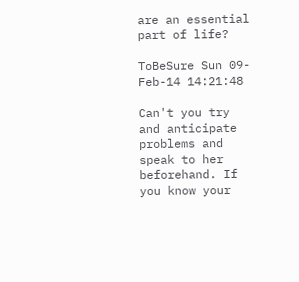are an essential part of life?

ToBeSure Sun 09-Feb-14 14:21:48

Can't you try and anticipate problems and speak to her beforehand. If you know your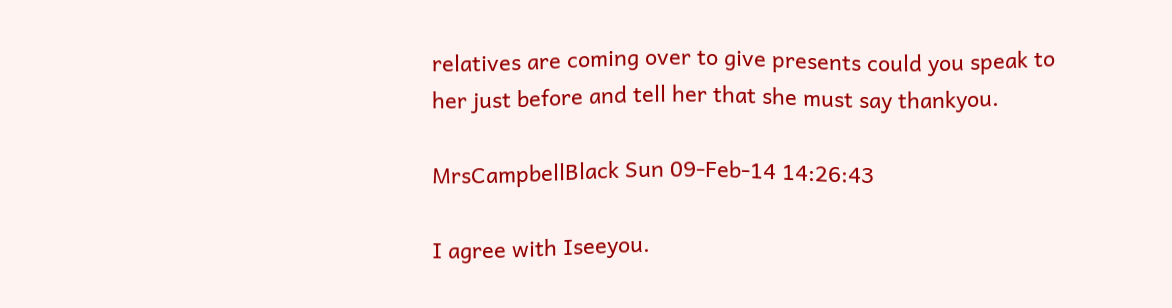relatives are coming over to give presents could you speak to her just before and tell her that she must say thankyou.

MrsCampbellBlack Sun 09-Feb-14 14:26:43

I agree with Iseeyou.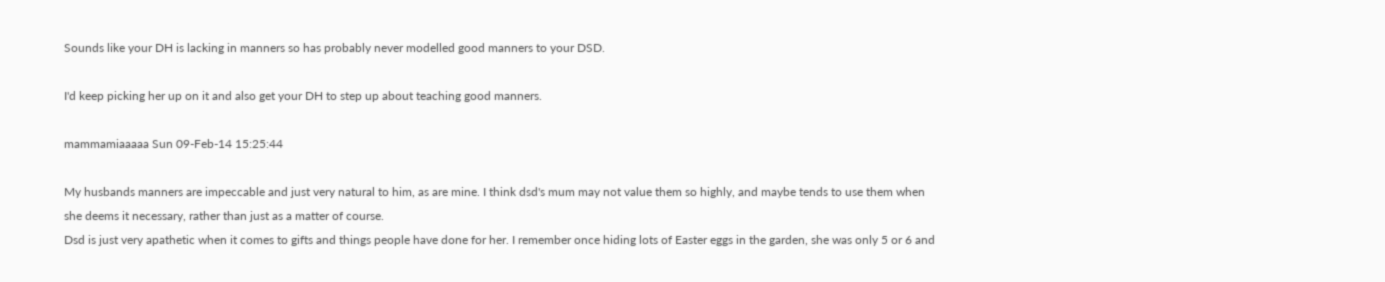Sounds like your DH is lacking in manners so has probably never modelled good manners to your DSD.

I'd keep picking her up on it and also get your DH to step up about teaching good manners.

mammamiaaaaa Sun 09-Feb-14 15:25:44

My husbands manners are impeccable and just very natural to him, as are mine. I think dsd's mum may not value them so highly, and maybe tends to use them when she deems it necessary, rather than just as a matter of course.
Dsd is just very apathetic when it comes to gifts and things people have done for her. I remember once hiding lots of Easter eggs in the garden, she was only 5 or 6 and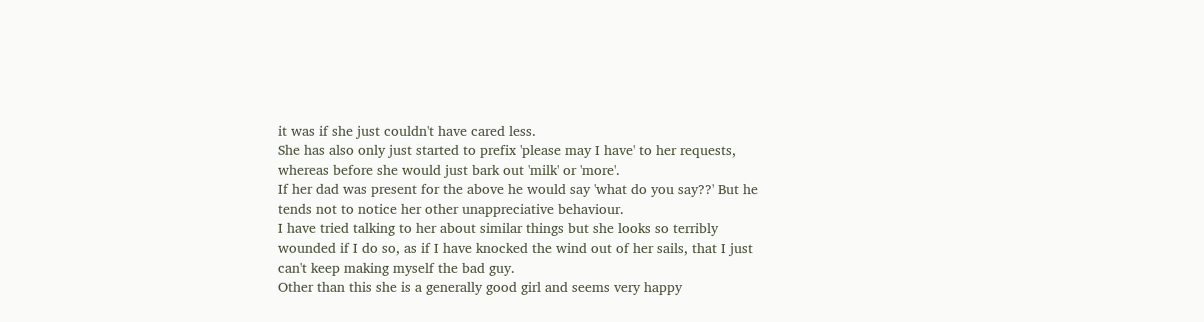it was if she just couldn't have cared less.
She has also only just started to prefix 'please may I have' to her requests, whereas before she would just bark out 'milk' or 'more'.
If her dad was present for the above he would say 'what do you say??' But he tends not to notice her other unappreciative behaviour.
I have tried talking to her about similar things but she looks so terribly wounded if I do so, as if I have knocked the wind out of her sails, that I just can't keep making myself the bad guy.
Other than this she is a generally good girl and seems very happy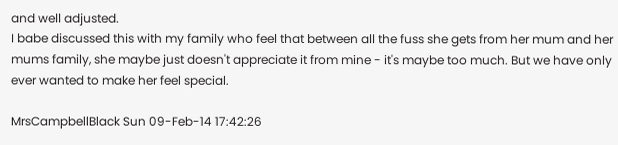and well adjusted.
I babe discussed this with my family who feel that between all the fuss she gets from her mum and her mums family, she maybe just doesn't appreciate it from mine - it's maybe too much. But we have only ever wanted to make her feel special.

MrsCampbellBlack Sun 09-Feb-14 17:42:26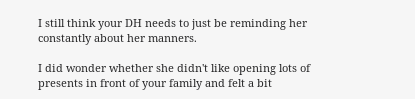I still think your DH needs to just be reminding her constantly about her manners.

I did wonder whether she didn't like opening lots of presents in front of your family and felt a bit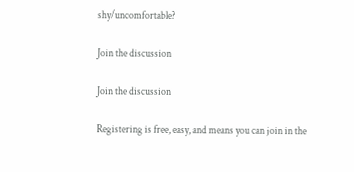shy/uncomfortable?

Join the discussion

Join the discussion

Registering is free, easy, and means you can join in the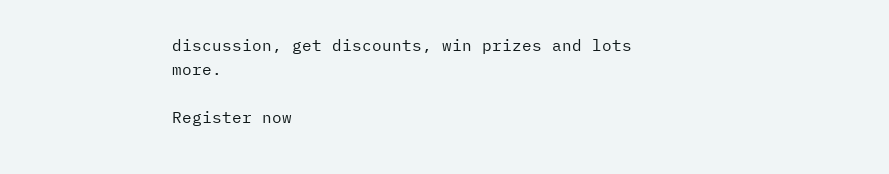discussion, get discounts, win prizes and lots more.

Register now